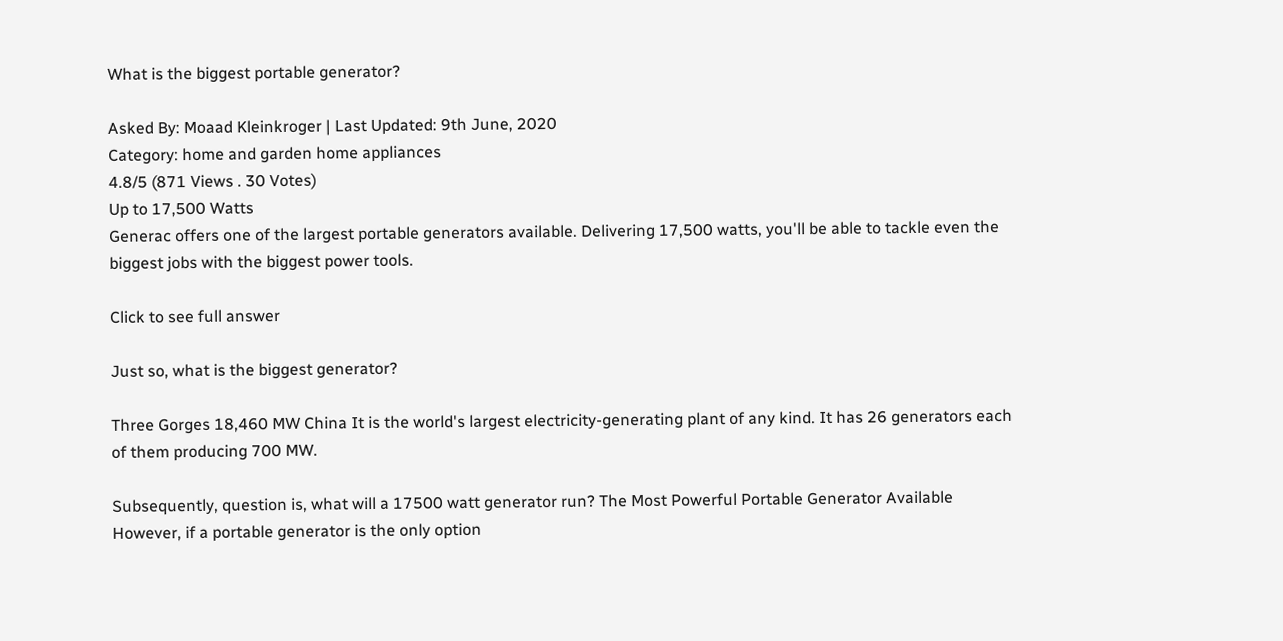What is the biggest portable generator?

Asked By: Moaad Kleinkroger | Last Updated: 9th June, 2020
Category: home and garden home appliances
4.8/5 (871 Views . 30 Votes)
Up to 17,500 Watts
Generac offers one of the largest portable generators available. Delivering 17,500 watts, you'll be able to tackle even the biggest jobs with the biggest power tools.

Click to see full answer

Just so, what is the biggest generator?

Three Gorges 18,460 MW China It is the world's largest electricity-generating plant of any kind. It has 26 generators each of them producing 700 MW.

Subsequently, question is, what will a 17500 watt generator run? The Most Powerful Portable Generator Available However, if a portable generator is the only option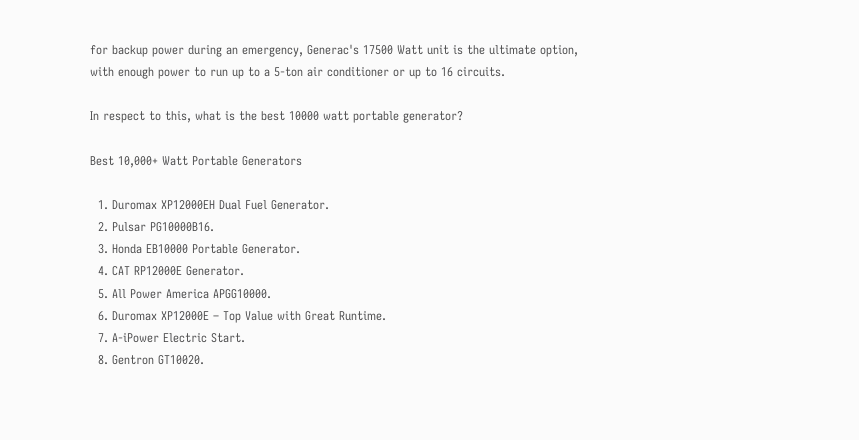for backup power during an emergency, Generac's 17500 Watt unit is the ultimate option, with enough power to run up to a 5-ton air conditioner or up to 16 circuits.

In respect to this, what is the best 10000 watt portable generator?

Best 10,000+ Watt Portable Generators

  1. Duromax XP12000EH Dual Fuel Generator.
  2. Pulsar PG10000B16.
  3. Honda EB10000 Portable Generator.
  4. CAT RP12000E Generator.
  5. All Power America APGG10000.
  6. Duromax XP12000E – Top Value with Great Runtime.
  7. A-iPower Electric Start.
  8. Gentron GT10020.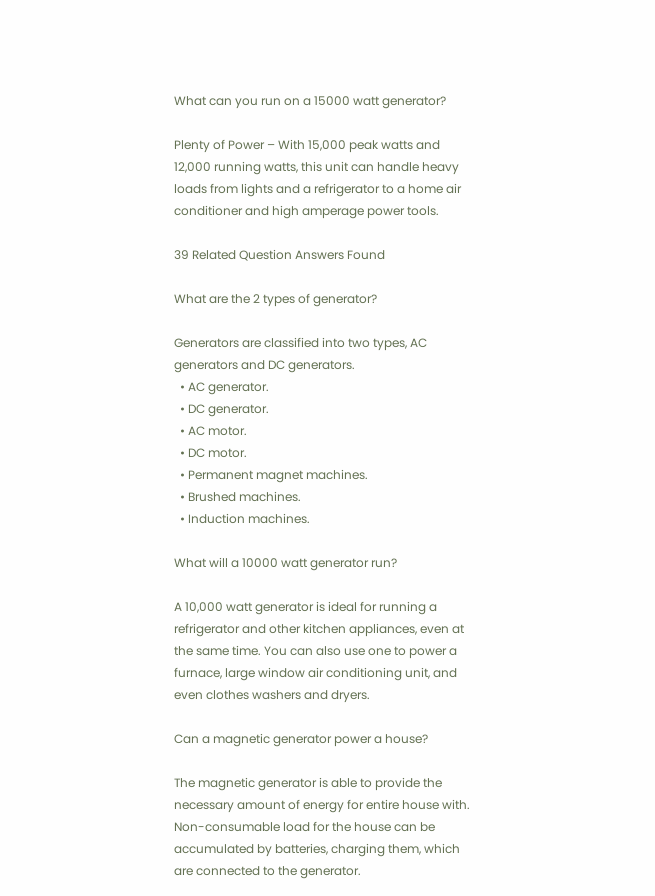What can you run on a 15000 watt generator?

Plenty of Power – With 15,000 peak watts and 12,000 running watts, this unit can handle heavy loads from lights and a refrigerator to a home air conditioner and high amperage power tools.

39 Related Question Answers Found

What are the 2 types of generator?

Generators are classified into two types, AC generators and DC generators.
  • AC generator.
  • DC generator.
  • AC motor.
  • DC motor.
  • Permanent magnet machines.
  • Brushed machines.
  • Induction machines.

What will a 10000 watt generator run?

A 10,000 watt generator is ideal for running a refrigerator and other kitchen appliances, even at the same time. You can also use one to power a furnace, large window air conditioning unit, and even clothes washers and dryers.

Can a magnetic generator power a house?

The magnetic generator is able to provide the necessary amount of energy for entire house with. Non-consumable load for the house can be accumulated by batteries, charging them, which are connected to the generator.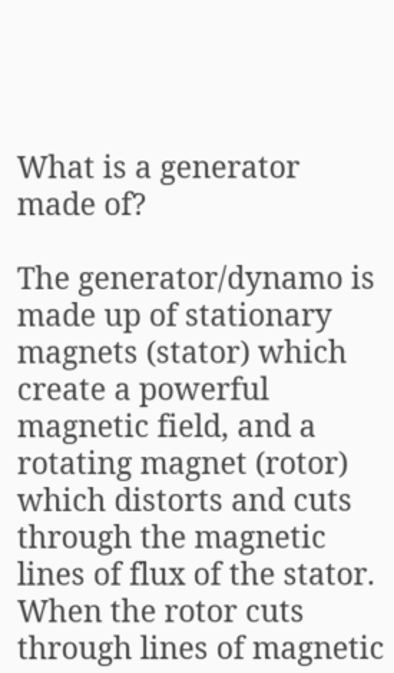What is a generator made of?

The generator/dynamo is made up of stationary magnets (stator) which create a powerful magnetic field, and a rotating magnet (rotor) which distorts and cuts through the magnetic lines of flux of the stator. When the rotor cuts through lines of magnetic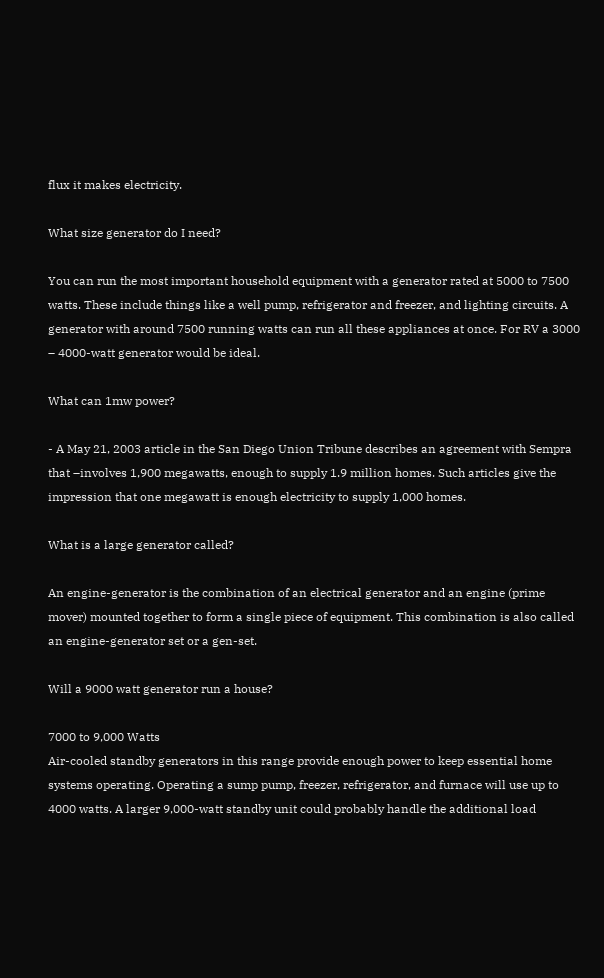flux it makes electricity.

What size generator do I need?

You can run the most important household equipment with a generator rated at 5000 to 7500 watts. These include things like a well pump, refrigerator and freezer, and lighting circuits. A generator with around 7500 running watts can run all these appliances at once. For RV a 3000 – 4000-watt generator would be ideal.

What can 1mw power?

- A May 21, 2003 article in the San Diego Union Tribune describes an agreement with Sempra that –involves 1,900 megawatts, enough to supply 1.9 million homes. Such articles give the impression that one megawatt is enough electricity to supply 1,000 homes.

What is a large generator called?

An engine-generator is the combination of an electrical generator and an engine (prime mover) mounted together to form a single piece of equipment. This combination is also called an engine-generator set or a gen-set.

Will a 9000 watt generator run a house?

7000 to 9,000 Watts
Air-cooled standby generators in this range provide enough power to keep essential home systems operating. Operating a sump pump, freezer, refrigerator, and furnace will use up to 4000 watts. A larger 9,000-watt standby unit could probably handle the additional load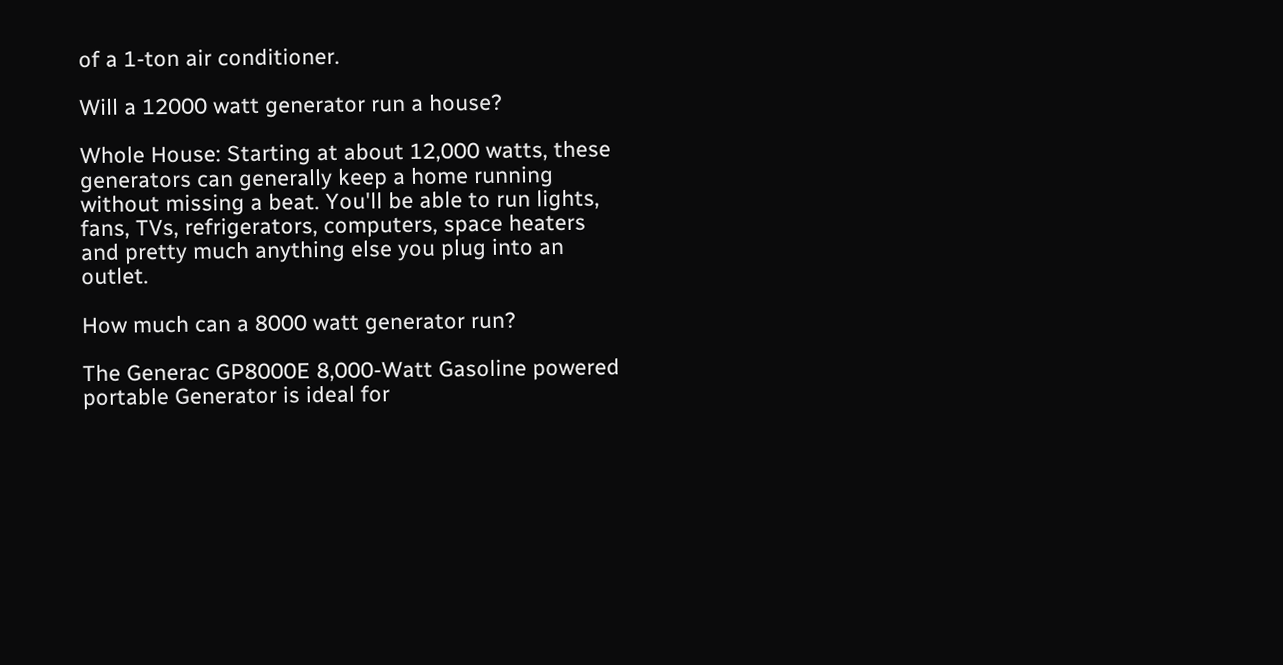of a 1-ton air conditioner.

Will a 12000 watt generator run a house?

Whole House: Starting at about 12,000 watts, these generators can generally keep a home running without missing a beat. You'll be able to run lights, fans, TVs, refrigerators, computers, space heaters and pretty much anything else you plug into an outlet.

How much can a 8000 watt generator run?

The Generac GP8000E 8,000-Watt Gasoline powered portable Generator is ideal for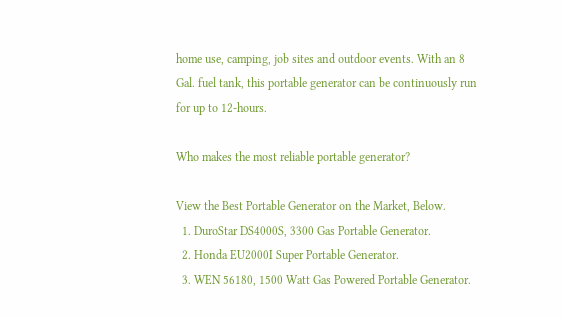home use, camping, job sites and outdoor events. With an 8 Gal. fuel tank, this portable generator can be continuously run for up to 12-hours.

Who makes the most reliable portable generator?

View the Best Portable Generator on the Market, Below.
  1. DuroStar DS4000S, 3300 Gas Portable Generator.
  2. Honda EU2000I Super Portable Generator.
  3. WEN 56180, 1500 Watt Gas Powered Portable Generator.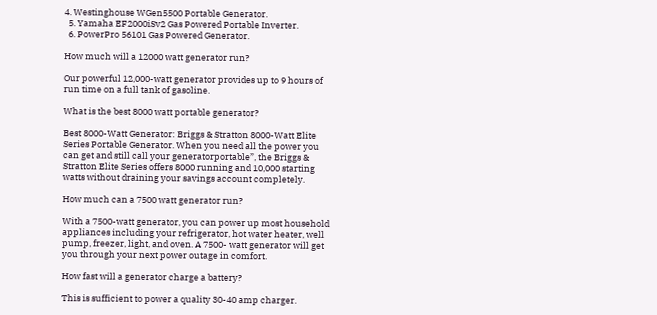4. Westinghouse WGen5500 Portable Generator.
  5. Yamaha EF2000iSv2 Gas Powered Portable Inverter.
  6. PowerPro 56101 Gas Powered Generator.

How much will a 12000 watt generator run?

Our powerful 12,000-watt generator provides up to 9 hours of run time on a full tank of gasoline.

What is the best 8000 watt portable generator?

Best 8000-Watt Generator: Briggs & Stratton 8000-Watt Elite Series Portable Generator. When you need all the power you can get and still call your generatorportable”, the Briggs & Stratton Elite Series offers 8000 running and 10,000 starting watts without draining your savings account completely.

How much can a 7500 watt generator run?

With a 7500-watt generator, you can power up most household appliances including your refrigerator, hot water heater, well pump, freezer, light, and oven. A 7500- watt generator will get you through your next power outage in comfort.

How fast will a generator charge a battery?

This is sufficient to power a quality 30-40 amp charger.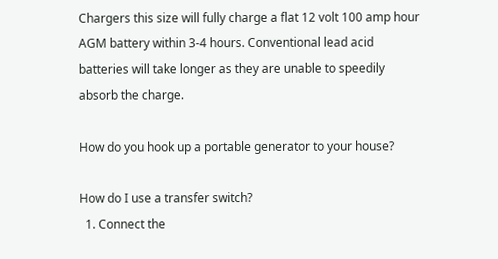Chargers this size will fully charge a flat 12 volt 100 amp hour AGM battery within 3-4 hours. Conventional lead acid batteries will take longer as they are unable to speedily absorb the charge.

How do you hook up a portable generator to your house?

How do I use a transfer switch?
  1. Connect the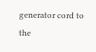generator cord to the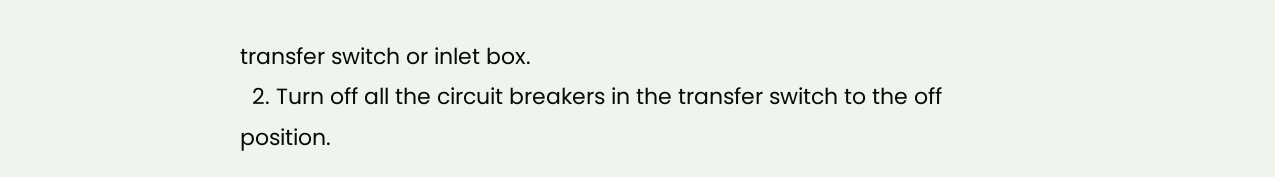transfer switch or inlet box.
  2. Turn off all the circuit breakers in the transfer switch to the off position.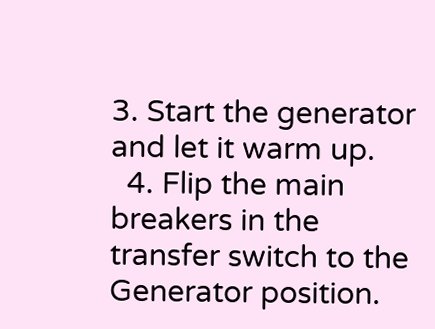3. Start the generator and let it warm up.
  4. Flip the main breakers in the transfer switch to the Generator position.